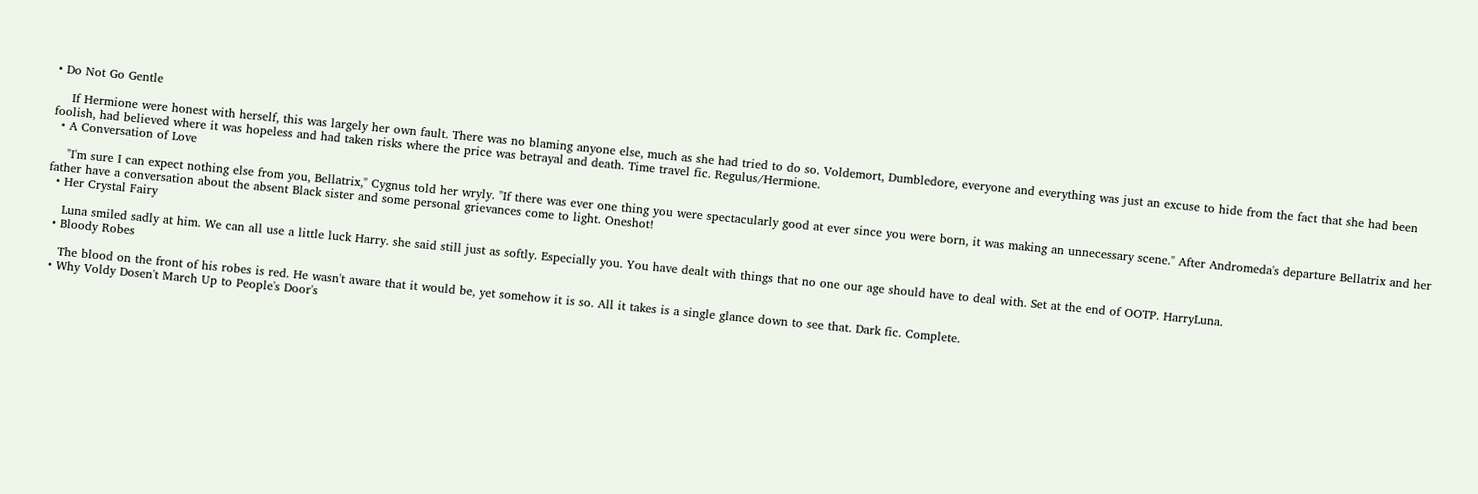• Do Not Go Gentle

    If Hermione were honest with herself, this was largely her own fault. There was no blaming anyone else, much as she had tried to do so. Voldemort, Dumbledore, everyone and everything was just an excuse to hide from the fact that she had been foolish, had believed where it was hopeless and had taken risks where the price was betrayal and death. Time travel fic. Regulus/Hermione.
  • A Conversation of Love

    "I'm sure I can expect nothing else from you, Bellatrix," Cygnus told her wryly. "If there was ever one thing you were spectacularly good at ever since you were born, it was making an unnecessary scene." After Andromeda's departure Bellatrix and her father have a conversation about the absent Black sister and some personal grievances come to light. Oneshot!
  • Her Crystal Fairy

    Luna smiled sadly at him. We can all use a little luck Harry. she said still just as softly. Especially you. You have dealt with things that no one our age should have to deal with. Set at the end of OOTP. HarryLuna.
  • Bloody Robes

    The blood on the front of his robes is red. He wasn't aware that it would be, yet somehow it is so. All it takes is a single glance down to see that. Dark fic. Complete.
  • Why Voldy Dosen't March Up to People's Door's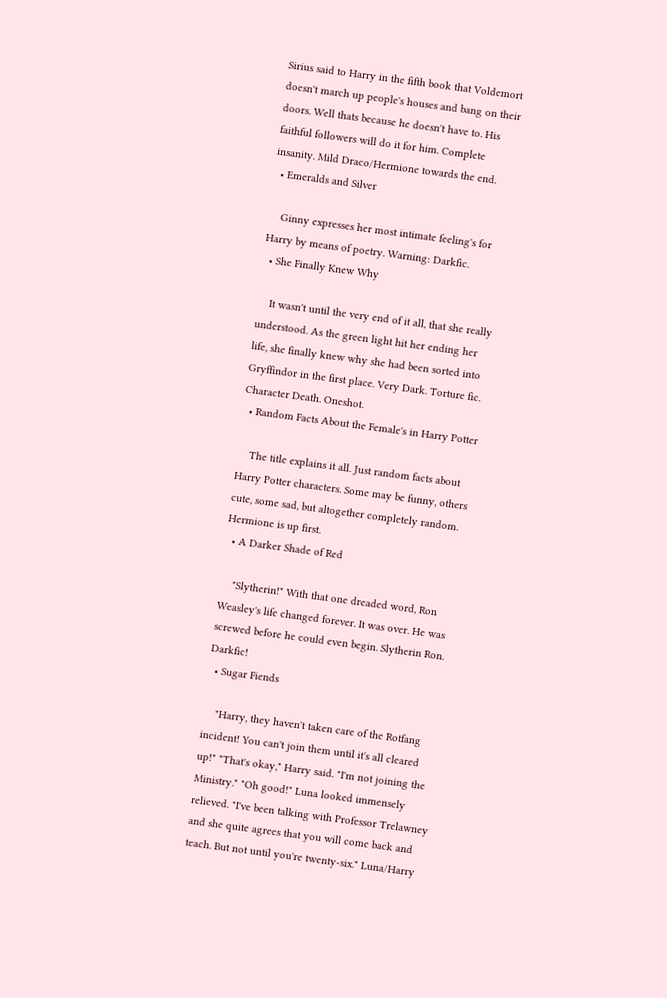Sirius said to Harry in the fifth book that Voldemort doesn't march up people's houses and bang on their doors. Well thats because he doesn't have to. His faithful followers will do it for him. Complete insanity. Mild Draco/Hermione towards the end.
  • Emeralds and Silver

    Ginny expresses her most intimate feeling's for Harry by means of poetry. Warning: Darkfic.
  • She Finally Knew Why

    It wasn't until the very end of it all, that she really understood. As the green light hit her ending her life, she finally knew why she had been sorted into Gryffindor in the first place. Very Dark. Torture fic. Character Death. Oneshot.
  • Random Facts About the Female's in Harry Potter

    The title explains it all. Just random facts about Harry Potter characters. Some may be funny, others cute, some sad, but altogether completely random. Hermione is up first.
  • A Darker Shade of Red

    "Slytherin!" With that one dreaded word, Ron Weasley's life changed forever. It was over. He was screwed before he could even begin. Slytherin Ron. Darkfic!
  • Sugar Fiends

    "Harry, they haven't taken care of the Rotfang incident! You can't join them until it's all cleared up!" "That's okay," Harry said. "I'm not joining the Ministry." "Oh good!" Luna looked immensely relieved. "I've been talking with Professor Trelawney and she quite agrees that you will come back and teach. But not until you're twenty-six." Luna/Harry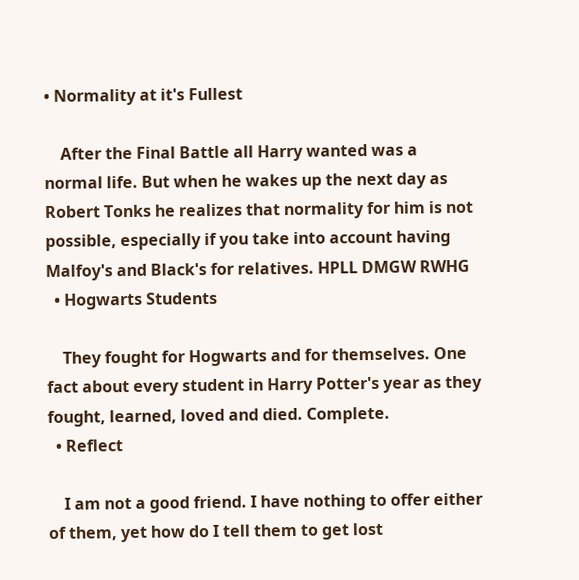• Normality at it's Fullest

    After the Final Battle all Harry wanted was a normal life. But when he wakes up the next day as Robert Tonks he realizes that normality for him is not possible, especially if you take into account having Malfoy's and Black's for relatives. HPLL DMGW RWHG
  • Hogwarts Students

    They fought for Hogwarts and for themselves. One fact about every student in Harry Potter's year as they fought, learned, loved and died. Complete.
  • Reflect

    I am not a good friend. I have nothing to offer either of them, yet how do I tell them to get lost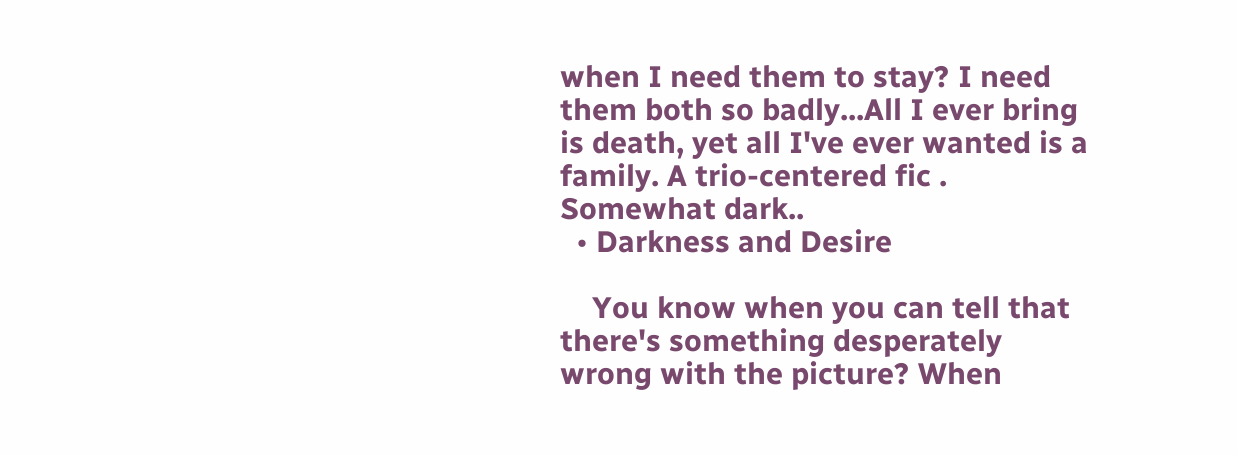when I need them to stay? I need them both so badly...All I ever bring is death, yet all I've ever wanted is a family. A trio-centered fic . Somewhat dark..
  • Darkness and Desire

    You know when you can tell that there's something desperately wrong with the picture? When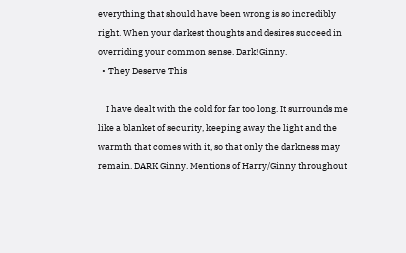everything that should have been wrong is so incredibly right. When your darkest thoughts and desires succeed in overriding your common sense. Dark!Ginny.
  • They Deserve This

    I have dealt with the cold for far too long. It surrounds me like a blanket of security, keeping away the light and the warmth that comes with it, so that only the darkness may remain. DARK Ginny. Mentions of Harry/Ginny throughout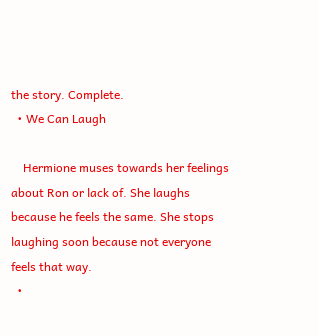the story. Complete.
  • We Can Laugh

    Hermione muses towards her feelings about Ron or lack of. She laughs because he feels the same. She stops laughing soon because not everyone feels that way.
  •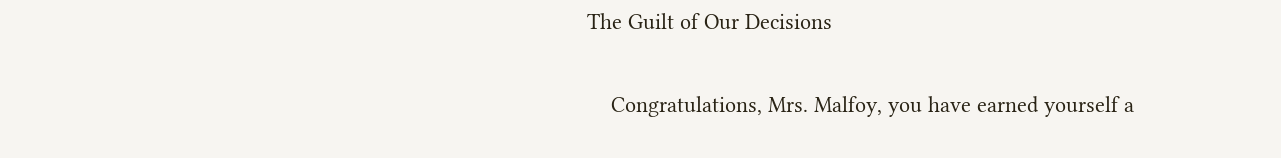The Guilt of Our Decisions

    Congratulations, Mrs. Malfoy, you have earned yourself a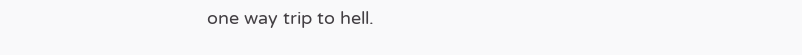one way trip to hell.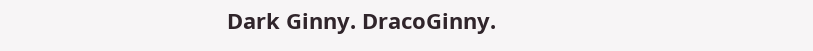Dark Ginny. DracoGinny.